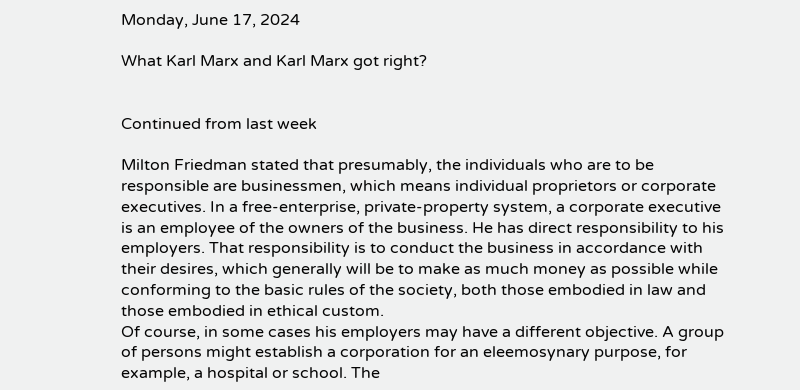Monday, June 17, 2024

What Karl Marx and Karl Marx got right?


Continued from last week

Milton Friedman stated that presumably, the individuals who are to be responsible are businessmen, which means individual proprietors or corporate executives. In a free-enterprise, private-property system, a corporate executive is an employee of the owners of the business. He has direct responsibility to his employers. That responsibility is to conduct the business in accordance with their desires, which generally will be to make as much money as possible while conforming to the basic rules of the society, both those embodied in law and those embodied in ethical custom.
Of course, in some cases his employers may have a different objective. A group of persons might establish a corporation for an eleemosynary purpose, for example, a hospital or school. The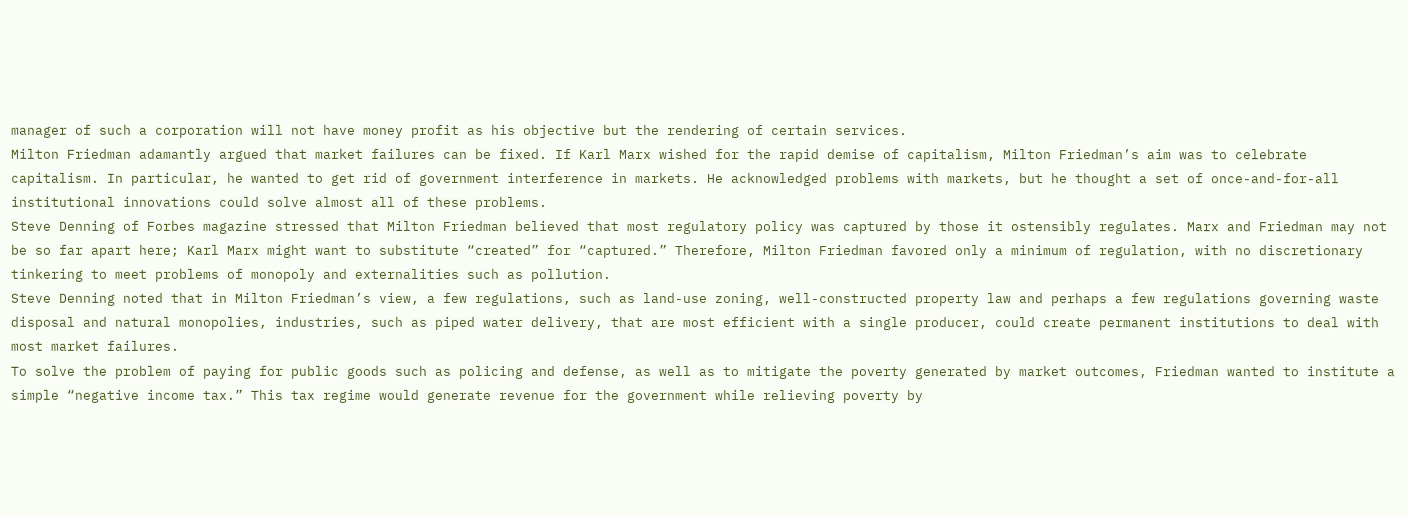manager of such a corporation will not have money profit as his objective but the rendering of certain services.
Milton Friedman adamantly argued that market failures can be fixed. If Karl Marx wished for the rapid demise of capitalism, Milton Friedman’s aim was to celebrate capitalism. In particular, he wanted to get rid of government interference in markets. He acknowledged problems with markets, but he thought a set of once-and-for-all institutional innovations could solve almost all of these problems.
Steve Denning of Forbes magazine stressed that Milton Friedman believed that most regulatory policy was captured by those it ostensibly regulates. Marx and Friedman may not be so far apart here; Karl Marx might want to substitute “created” for “captured.” Therefore, Milton Friedman favored only a minimum of regulation, with no discretionary tinkering to meet problems of monopoly and externalities such as pollution.
Steve Denning noted that in Milton Friedman’s view, a few regulations, such as land-use zoning, well-constructed property law and perhaps a few regulations governing waste disposal and natural monopolies, industries, such as piped water delivery, that are most efficient with a single producer, could create permanent institutions to deal with most market failures.
To solve the problem of paying for public goods such as policing and defense, as well as to mitigate the poverty generated by market outcomes, Friedman wanted to institute a simple “negative income tax.” This tax regime would generate revenue for the government while relieving poverty by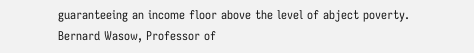guaranteeing an income floor above the level of abject poverty.
Bernard Wasow, Professor of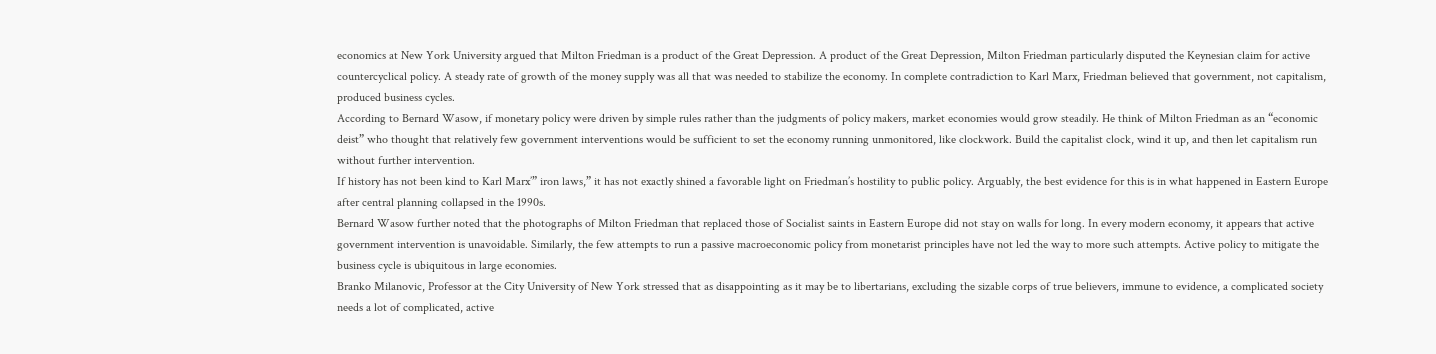economics at New York University argued that Milton Friedman is a product of the Great Depression. A product of the Great Depression, Milton Friedman particularly disputed the Keynesian claim for active countercyclical policy. A steady rate of growth of the money supply was all that was needed to stabilize the economy. In complete contradiction to Karl Marx, Friedman believed that government, not capitalism, produced business cycles.
According to Bernard Wasow, if monetary policy were driven by simple rules rather than the judgments of policy makers, market economies would grow steadily. He think of Milton Friedman as an “economic deist” who thought that relatively few government interventions would be sufficient to set the economy running unmonitored, like clockwork. Build the capitalist clock, wind it up, and then let capitalism run without further intervention.
If history has not been kind to Karl Marx’” iron laws,” it has not exactly shined a favorable light on Friedman’s hostility to public policy. Arguably, the best evidence for this is in what happened in Eastern Europe after central planning collapsed in the 1990s.
Bernard Wasow further noted that the photographs of Milton Friedman that replaced those of Socialist saints in Eastern Europe did not stay on walls for long. In every modern economy, it appears that active government intervention is unavoidable. Similarly, the few attempts to run a passive macroeconomic policy from monetarist principles have not led the way to more such attempts. Active policy to mitigate the business cycle is ubiquitous in large economies.
Branko Milanovic, Professor at the City University of New York stressed that as disappointing as it may be to libertarians, excluding the sizable corps of true believers, immune to evidence, a complicated society needs a lot of complicated, active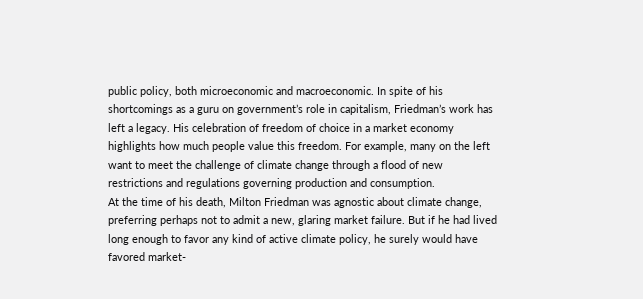public policy, both microeconomic and macroeconomic. In spite of his shortcomings as a guru on government’s role in capitalism, Friedman’s work has left a legacy. His celebration of freedom of choice in a market economy highlights how much people value this freedom. For example, many on the left want to meet the challenge of climate change through a flood of new restrictions and regulations governing production and consumption.
At the time of his death, Milton Friedman was agnostic about climate change, preferring perhaps not to admit a new, glaring market failure. But if he had lived long enough to favor any kind of active climate policy, he surely would have favored market-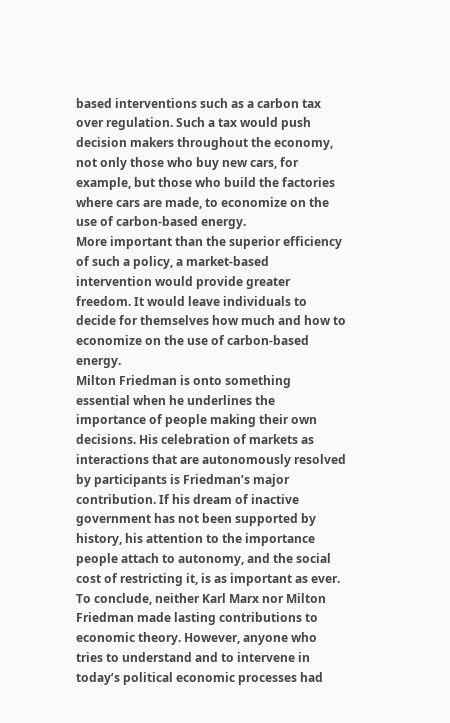based interventions such as a carbon tax over regulation. Such a tax would push decision makers throughout the economy, not only those who buy new cars, for example, but those who build the factories where cars are made, to economize on the use of carbon-based energy.
More important than the superior efficiency of such a policy, a market-based intervention would provide greater freedom. It would leave individuals to decide for themselves how much and how to economize on the use of carbon-based energy.
Milton Friedman is onto something essential when he underlines the importance of people making their own decisions. His celebration of markets as interactions that are autonomously resolved by participants is Friedman’s major contribution. If his dream of inactive government has not been supported by history, his attention to the importance people attach to autonomy, and the social cost of restricting it, is as important as ever.
To conclude, neither Karl Marx nor Milton Friedman made lasting contributions to economic theory. However, anyone who tries to understand and to intervene in today’s political economic processes had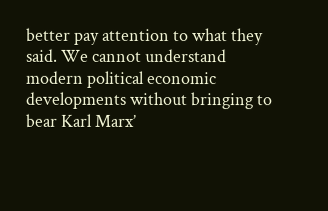better pay attention to what they said. We cannot understand modern political economic developments without bringing to bear Karl Marx’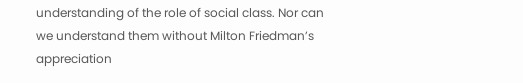understanding of the role of social class. Nor can we understand them without Milton Friedman’s appreciation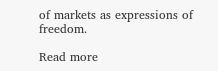of markets as expressions of freedom.

Read more